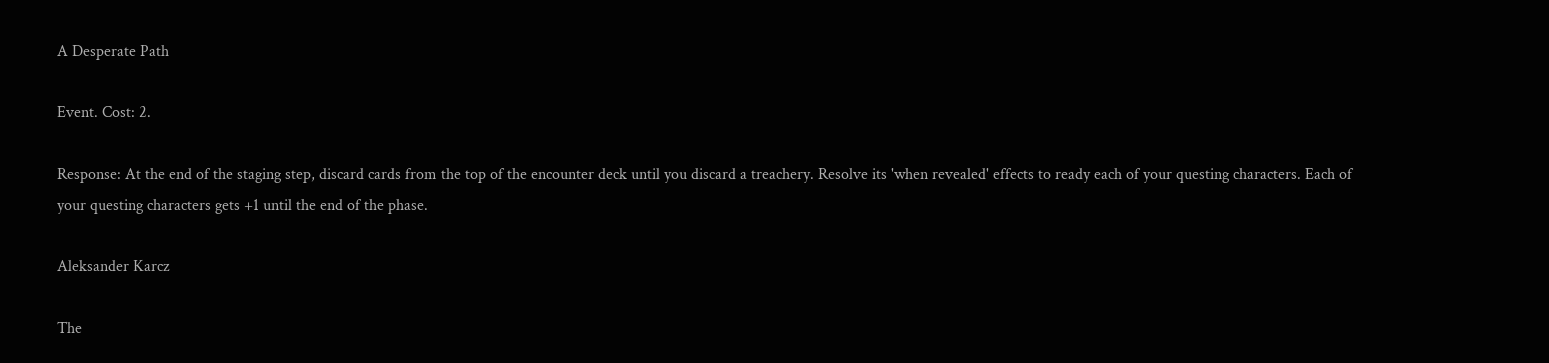A Desperate Path

Event. Cost: 2.

Response: At the end of the staging step, discard cards from the top of the encounter deck until you discard a treachery. Resolve its 'when revealed' effects to ready each of your questing characters. Each of your questing characters gets +1 until the end of the phase.

Aleksander Karcz

The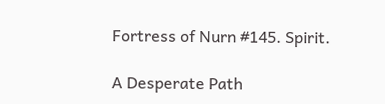Fortress of Nurn #145. Spirit.

A Desperate Path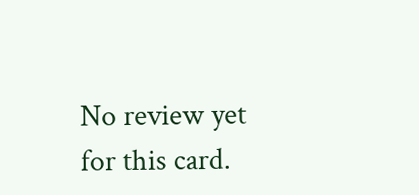No review yet for this card.